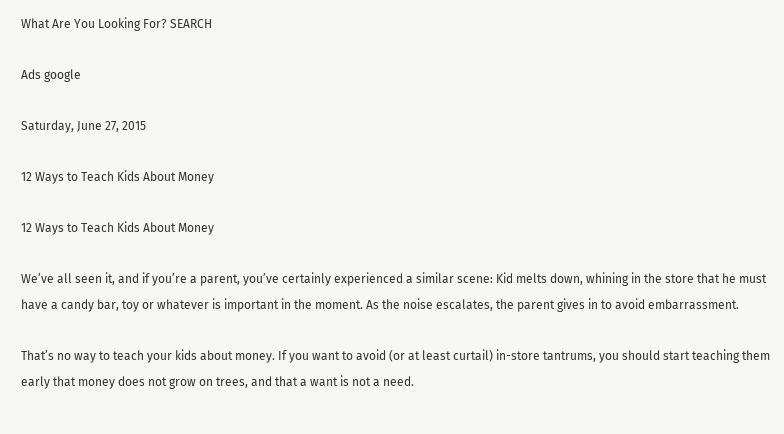What Are You Looking For? SEARCH

Ads google

Saturday, June 27, 2015

12 Ways to Teach Kids About Money

12 Ways to Teach Kids About Money

We’ve all seen it, and if you’re a parent, you’ve certainly experienced a similar scene: Kid melts down, whining in the store that he must have a candy bar, toy or whatever is important in the moment. As the noise escalates, the parent gives in to avoid embarrassment.

That’s no way to teach your kids about money. If you want to avoid (or at least curtail) in-store tantrums, you should start teaching them early that money does not grow on trees, and that a want is not a need.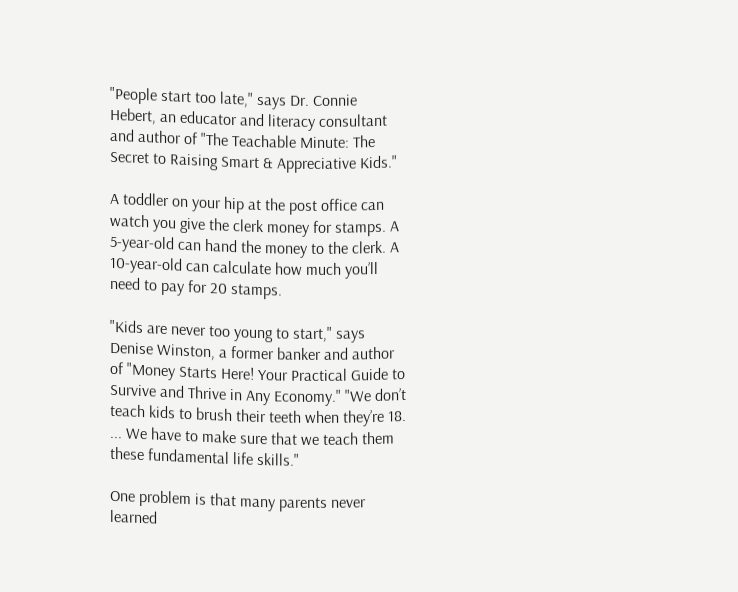"People start too late," says Dr. Connie Hebert, an educator and literacy consultant and author of "The Teachable Minute: The Secret to Raising Smart & Appreciative Kids."

A toddler on your hip at the post office can watch you give the clerk money for stamps. A 5-year-old can hand the money to the clerk. A 10-year-old can calculate how much you’ll need to pay for 20 stamps.

"Kids are never too young to start," says Denise Winston, a former banker and author of "Money Starts Here! Your Practical Guide to Survive and Thrive in Any Economy." "We don’t teach kids to brush their teeth when they’re 18. ... We have to make sure that we teach them these fundamental life skills."

One problem is that many parents never learned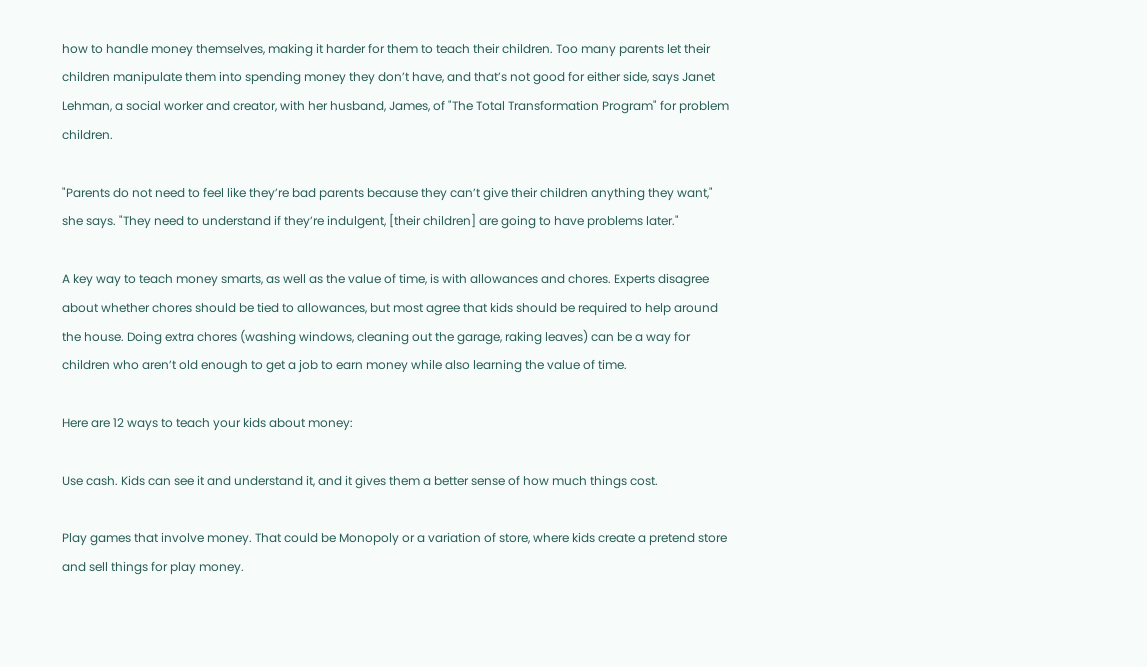how to handle money themselves, making it harder for them to teach their children. Too many parents let their children manipulate them into spending money they don’t have, and that’s not good for either side, says Janet Lehman, a social worker and creator, with her husband, James, of "The Total Transformation Program" for problem children.

"Parents do not need to feel like they’re bad parents because they can’t give their children anything they want," she says. "They need to understand if they’re indulgent, [their children] are going to have problems later."

A key way to teach money smarts, as well as the value of time, is with allowances and chores. Experts disagree about whether chores should be tied to allowances, but most agree that kids should be required to help around the house. Doing extra chores (washing windows, cleaning out the garage, raking leaves) can be a way for children who aren’t old enough to get a job to earn money while also learning the value of time.

Here are 12 ways to teach your kids about money:

Use cash. Kids can see it and understand it, and it gives them a better sense of how much things cost.

Play games that involve money. That could be Monopoly or a variation of store, where kids create a pretend store and sell things for play money.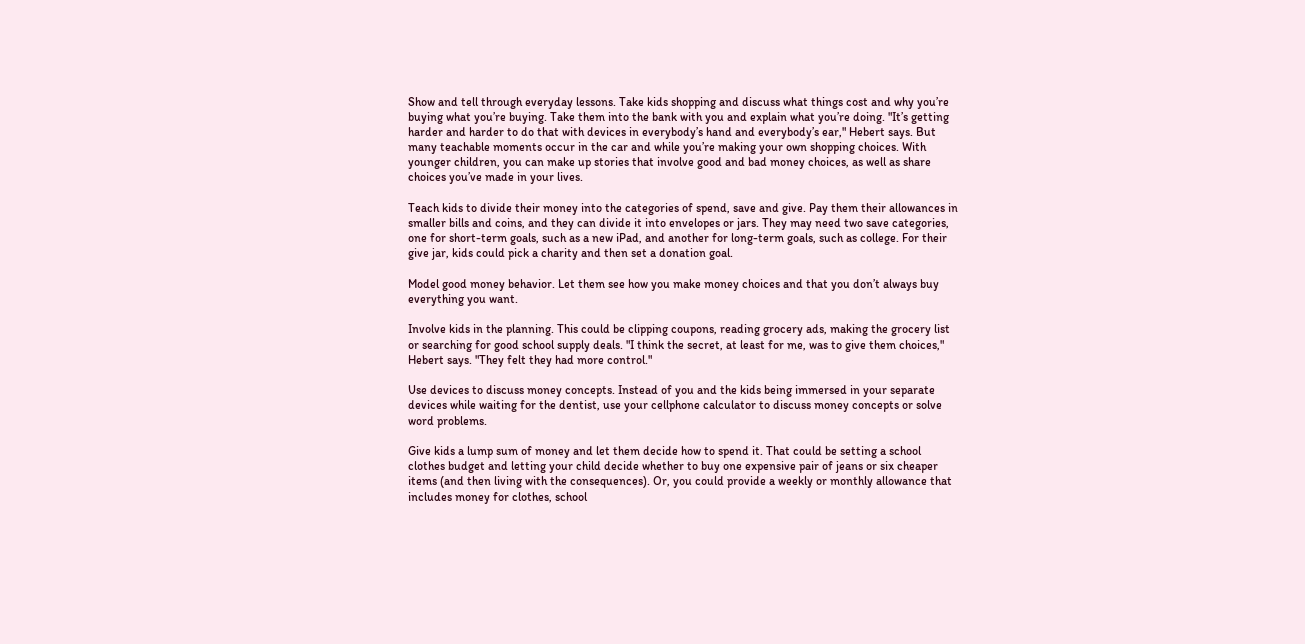Show and tell through everyday lessons. Take kids shopping and discuss what things cost and why you’re buying what you’re buying. Take them into the bank with you and explain what you’re doing. "It’s getting harder and harder to do that with devices in everybody’s hand and everybody’s ear," Hebert says. But many teachable moments occur in the car and while you’re making your own shopping choices. With younger children, you can make up stories that involve good and bad money choices, as well as share choices you’ve made in your lives.

Teach kids to divide their money into the categories of spend, save and give. Pay them their allowances in smaller bills and coins, and they can divide it into envelopes or jars. They may need two save categories, one for short-term goals, such as a new iPad, and another for long-term goals, such as college. For their give jar, kids could pick a charity and then set a donation goal.

Model good money behavior. Let them see how you make money choices and that you don’t always buy everything you want.

Involve kids in the planning. This could be clipping coupons, reading grocery ads, making the grocery list or searching for good school supply deals. "I think the secret, at least for me, was to give them choices," Hebert says. "They felt they had more control."

Use devices to discuss money concepts. Instead of you and the kids being immersed in your separate devices while waiting for the dentist, use your cellphone calculator to discuss money concepts or solve word problems.

Give kids a lump sum of money and let them decide how to spend it. That could be setting a school clothes budget and letting your child decide whether to buy one expensive pair of jeans or six cheaper items (and then living with the consequences). Or, you could provide a weekly or monthly allowance that includes money for clothes, school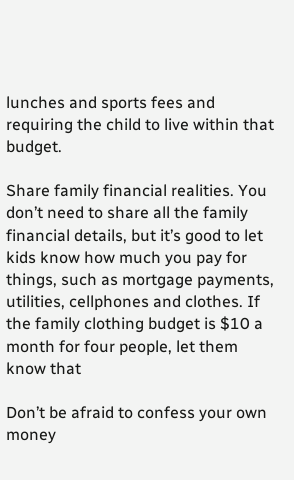lunches and sports fees and requiring the child to live within that budget.

Share family financial realities. You don’t need to share all the family financial details, but it’s good to let kids know how much you pay for things, such as mortgage payments, utilities, cellphones and clothes. If the family clothing budget is $10 a month for four people, let them know that

Don’t be afraid to confess your own money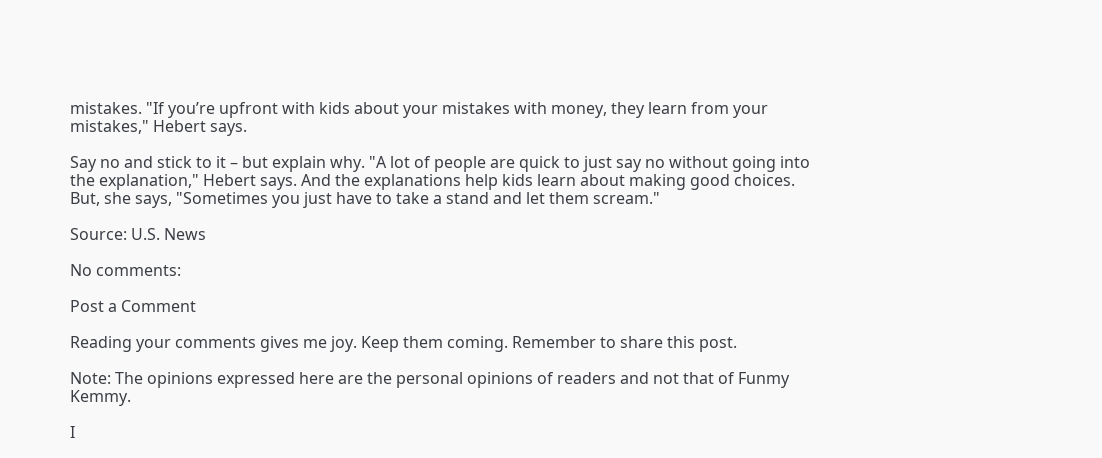mistakes. "If you’re upfront with kids about your mistakes with money, they learn from your mistakes," Hebert says.

Say no and stick to it – but explain why. "A lot of people are quick to just say no without going into the explanation," Hebert says. And the explanations help kids learn about making good choices. But, she says, "Sometimes you just have to take a stand and let them scream."

Source: U.S. News

No comments:

Post a Comment

Reading your comments gives me joy. Keep them coming. Remember to share this post.

Note: The opinions expressed here are the personal opinions of readers and not that of Funmy Kemmy.

I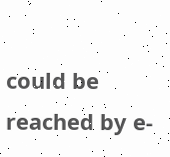could be reached by e-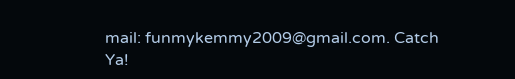mail: funmykemmy2009@gmail.com. Catch Ya!